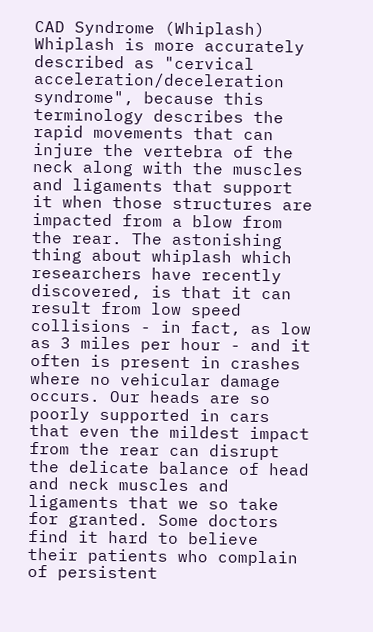CAD Syndrome (Whiplash)
Whiplash is more accurately described as "cervical acceleration/deceleration syndrome", because this terminology describes the rapid movements that can injure the vertebra of the neck along with the muscles and ligaments that support it when those structures are impacted from a blow from the rear. The astonishing thing about whiplash which researchers have recently discovered, is that it can result from low speed collisions - in fact, as low as 3 miles per hour - and it often is present in crashes where no vehicular damage occurs. Our heads are so poorly supported in cars that even the mildest impact from the rear can disrupt the delicate balance of head and neck muscles and ligaments that we so take for granted. Some doctors find it hard to believe their patients who complain of persistent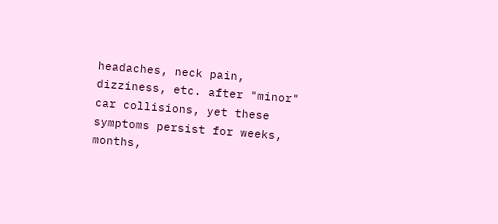headaches, neck pain, dizziness, etc. after "minor" car collisions, yet these symptoms persist for weeks, months,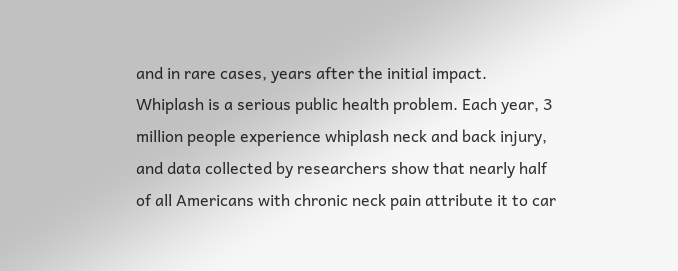and in rare cases, years after the initial impact. Whiplash is a serious public health problem. Each year, 3 million people experience whiplash neck and back injury, and data collected by researchers show that nearly half of all Americans with chronic neck pain attribute it to car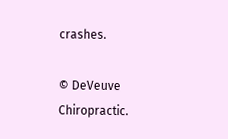crashes.

© DeVeuve Chiropractic.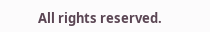All rights reserved.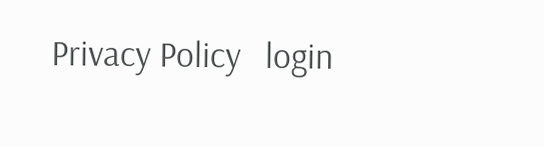Privacy Policy   login